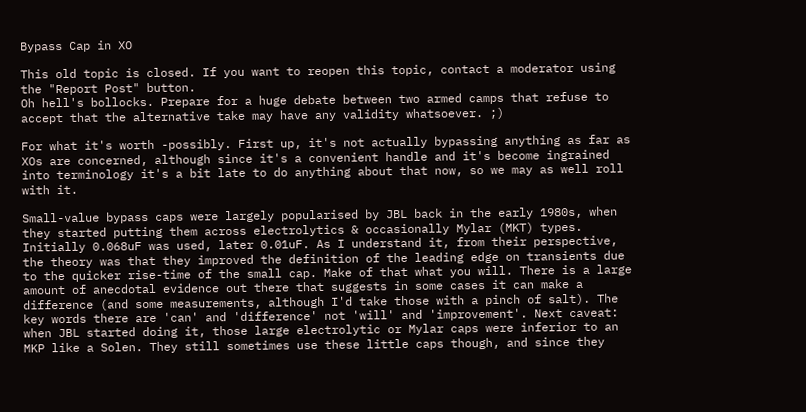Bypass Cap in XO

This old topic is closed. If you want to reopen this topic, contact a moderator using the "Report Post" button.
Oh hell's bollocks. Prepare for a huge debate between two armed camps that refuse to accept that the alternative take may have any validity whatsoever. ;)

For what it's worth -possibly. First up, it's not actually bypassing anything as far as XOs are concerned, although since it's a convenient handle and it's become ingrained into terminology it's a bit late to do anything about that now, so we may as well roll with it.

Small-value bypass caps were largely popularised by JBL back in the early 1980s, when they started putting them across electrolytics & occasionally Mylar (MKT) types. Initially 0.068uF was used, later 0.01uF. As I understand it, from their perspective, the theory was that they improved the definition of the leading edge on transients due to the quicker rise-time of the small cap. Make of that what you will. There is a large amount of anecdotal evidence out there that suggests in some cases it can make a difference (and some measurements, although I'd take those with a pinch of salt). The key words there are 'can' and 'difference' not 'will' and 'improvement'. Next caveat: when JBL started doing it, those large electrolytic or Mylar caps were inferior to an MKP like a Solen. They still sometimes use these little caps though, and since they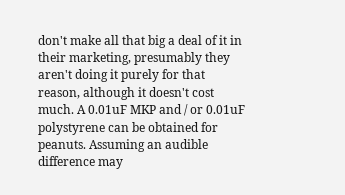don't make all that big a deal of it in their marketing, presumably they aren't doing it purely for that reason, although it doesn't cost much. A 0.01uF MKP and / or 0.01uF polystyrene can be obtained for peanuts. Assuming an audible difference may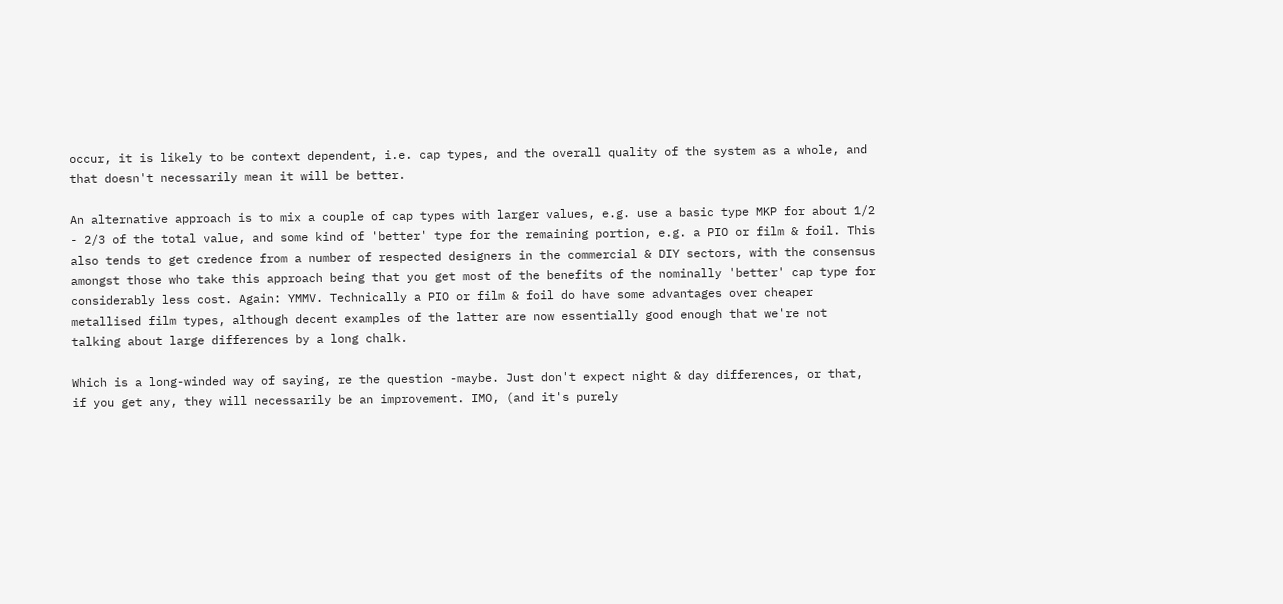occur, it is likely to be context dependent, i.e. cap types, and the overall quality of the system as a whole, and that doesn't necessarily mean it will be better.

An alternative approach is to mix a couple of cap types with larger values, e.g. use a basic type MKP for about 1/2 - 2/3 of the total value, and some kind of 'better' type for the remaining portion, e.g. a PIO or film & foil. This also tends to get credence from a number of respected designers in the commercial & DIY sectors, with the consensus amongst those who take this approach being that you get most of the benefits of the nominally 'better' cap type for considerably less cost. Again: YMMV. Technically a PIO or film & foil do have some advantages over cheaper metallised film types, although decent examples of the latter are now essentially good enough that we're not talking about large differences by a long chalk.

Which is a long-winded way of saying, re the question -maybe. Just don't expect night & day differences, or that, if you get any, they will necessarily be an improvement. IMO, (and it's purely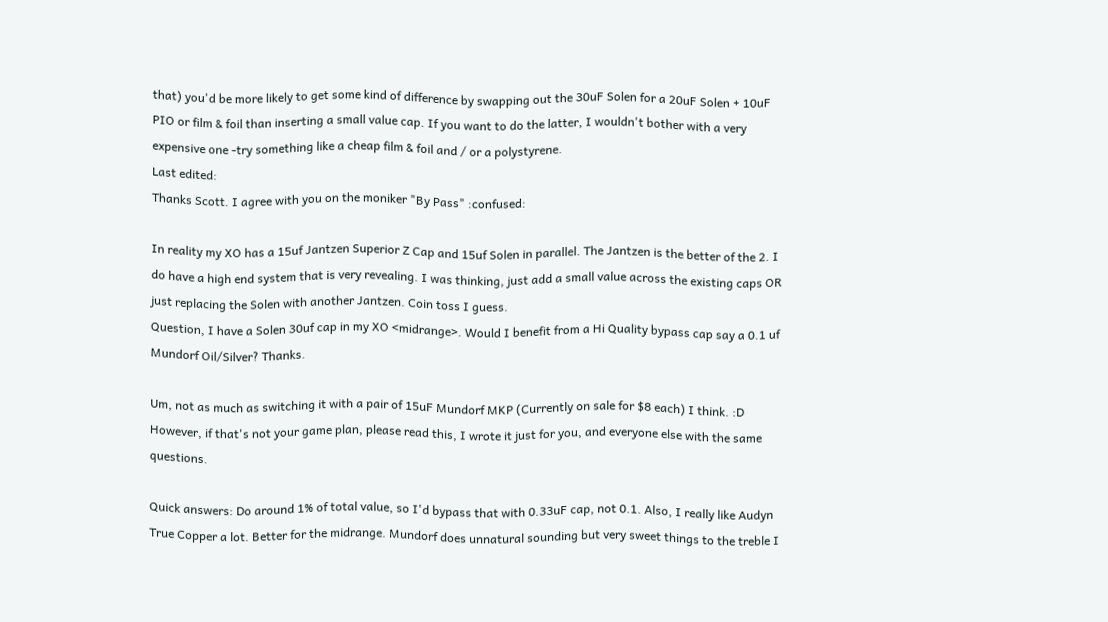that) you'd be more likely to get some kind of difference by swapping out the 30uF Solen for a 20uF Solen + 10uF PIO or film & foil than inserting a small value cap. If you want to do the latter, I wouldn't bother with a very expensive one -try something like a cheap film & foil and / or a polystyrene.
Last edited:
Thanks Scott. I agree with you on the moniker "By Pass" :confused:

In reality my XO has a 15uf Jantzen Superior Z Cap and 15uf Solen in parallel. The Jantzen is the better of the 2. I do have a high end system that is very revealing. I was thinking, just add a small value across the existing caps OR just replacing the Solen with another Jantzen. Coin toss I guess.
Question, I have a Solen 30uf cap in my XO <midrange>. Would I benefit from a Hi Quality bypass cap say a 0.1 uf Mundorf Oil/Silver? Thanks.

Um, not as much as switching it with a pair of 15uF Mundorf MKP (Currently on sale for $8 each) I think. :D However, if that's not your game plan, please read this, I wrote it just for you, and everyone else with the same questions.

Quick answers: Do around 1% of total value, so I'd bypass that with 0.33uF cap, not 0.1. Also, I really like Audyn True Copper a lot. Better for the midrange. Mundorf does unnatural sounding but very sweet things to the treble I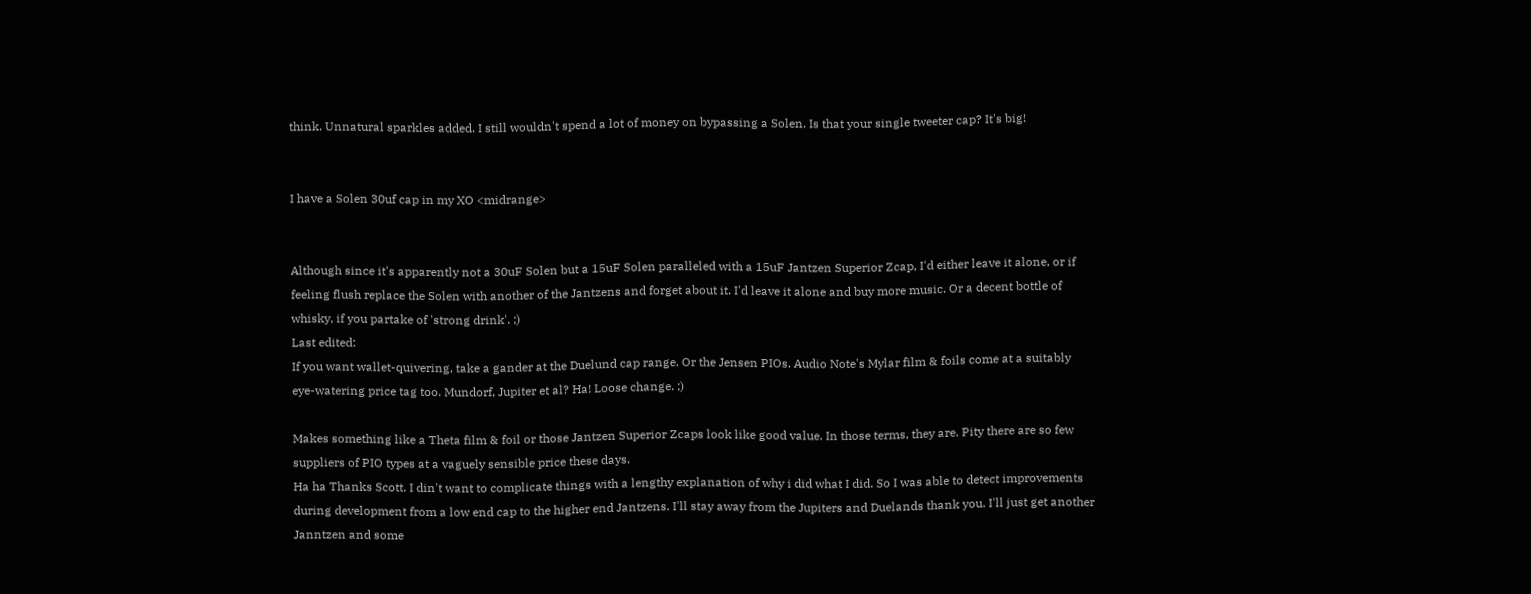think. Unnatural sparkles added. I still wouldn't spend a lot of money on bypassing a Solen. Is that your single tweeter cap? It's big!


I have a Solen 30uf cap in my XO <midrange>


Although since it's apparently not a 30uF Solen but a 15uF Solen paralleled with a 15uF Jantzen Superior Zcap, I'd either leave it alone, or if feeling flush replace the Solen with another of the Jantzens and forget about it. I'd leave it alone and buy more music. Or a decent bottle of whisky, if you partake of 'strong drink'. ;)
Last edited:
If you want wallet-quivering, take a gander at the Duelund cap range. Or the Jensen PIOs. Audio Note's Mylar film & foils come at a suitably eye-watering price tag too. Mundorf, Jupiter et al? Ha! Loose change. ;)

Makes something like a Theta film & foil or those Jantzen Superior Zcaps look like good value. In those terms, they are. Pity there are so few suppliers of PIO types at a vaguely sensible price these days.
Ha ha Thanks Scott. I din't want to complicate things with a lengthy explanation of why i did what I did. So I was able to detect improvements during development from a low end cap to the higher end Jantzens. I'll stay away from the Jupiters and Duelands thank you. I'll just get another Janntzen and some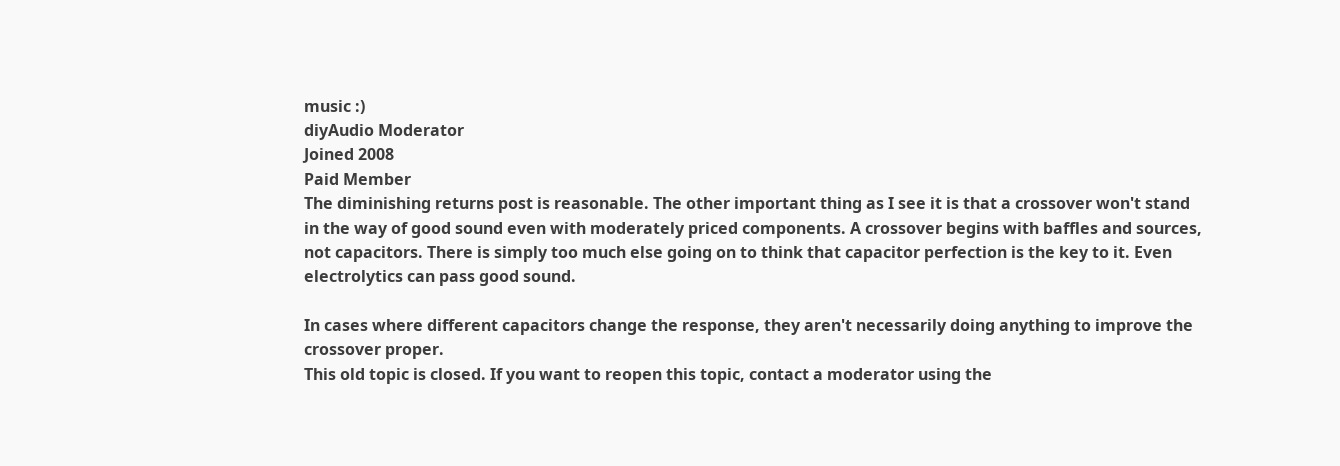music :)
diyAudio Moderator
Joined 2008
Paid Member
The diminishing returns post is reasonable. The other important thing as I see it is that a crossover won't stand in the way of good sound even with moderately priced components. A crossover begins with baffles and sources, not capacitors. There is simply too much else going on to think that capacitor perfection is the key to it. Even electrolytics can pass good sound.

In cases where different capacitors change the response, they aren't necessarily doing anything to improve the crossover proper.
This old topic is closed. If you want to reopen this topic, contact a moderator using the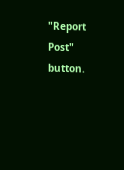"Report Post" button.